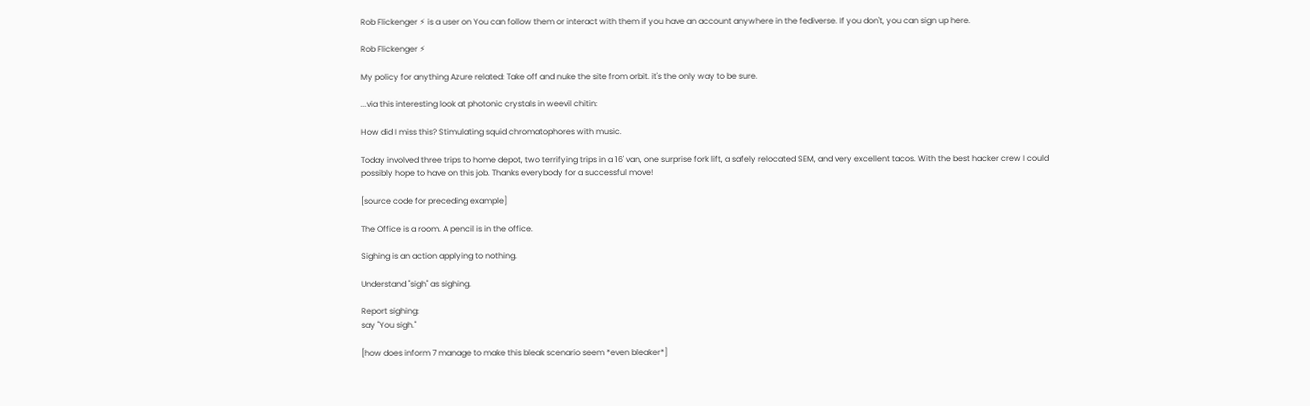Rob Flickenger ⚡ is a user on You can follow them or interact with them if you have an account anywhere in the fediverse. If you don't, you can sign up here.

Rob Flickenger ⚡

My policy for anything Azure related: Take off and nuke the site from orbit. it's the only way to be sure.

...via this interesting look at photonic crystals in weevil chitin:

How did I miss this? Stimulating squid chromatophores with music.

Today involved three trips to home depot, two terrifying trips in a 16' van, one surprise fork lift, a safely relocated SEM, and very excellent tacos. With the best hacker crew I could possibly hope to have on this job. Thanks everybody for a successful move!

[source code for preceding example]

The Office is a room. A pencil is in the office.

Sighing is an action applying to nothing.

Understand "sigh" as sighing.

Report sighing:
say "You sigh."

[how does inform 7 manage to make this bleak scenario seem *even bleaker*]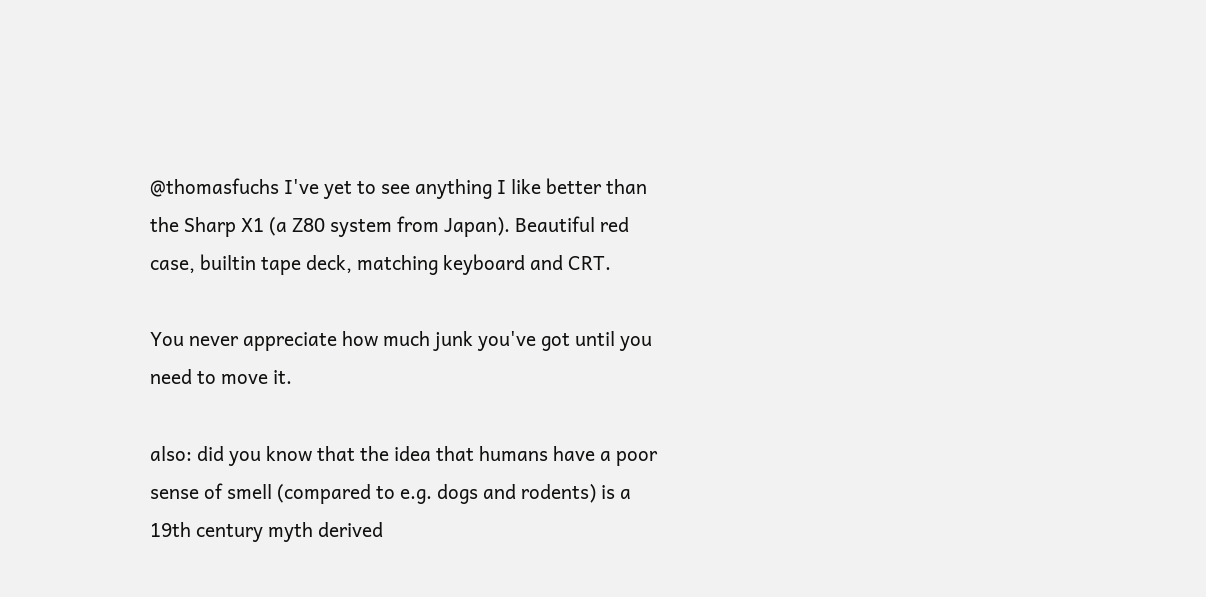@thomasfuchs I've yet to see anything I like better than the Sharp X1 (a Z80 system from Japan). Beautiful red case, builtin tape deck, matching keyboard and CRT.

You never appreciate how much junk you've got until you need to move it.

also: did you know that the idea that humans have a poor sense of smell (compared to e.g. dogs and rodents) is a 19th century myth derived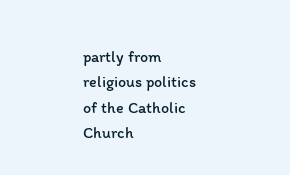partly from religious politics of the Catholic Church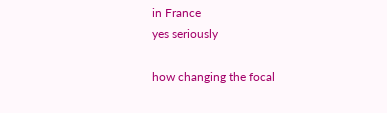in France
yes seriously

how changing the focal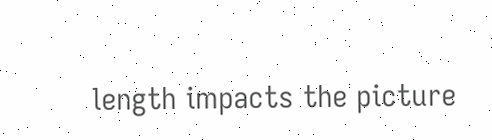length impacts the picture